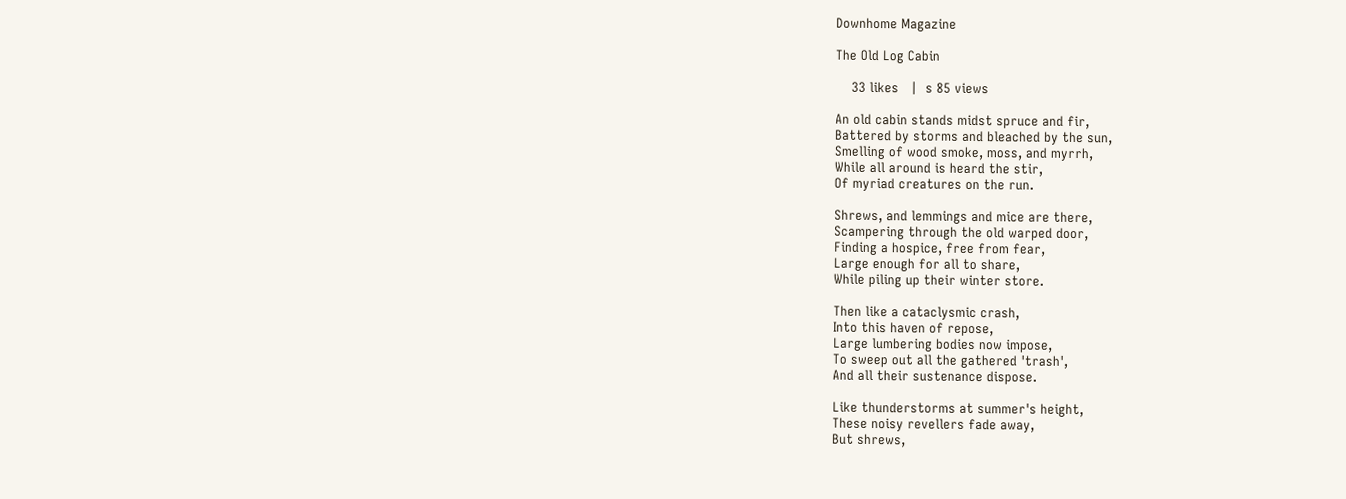Downhome Magazine

The Old Log Cabin

    33 likes   |  s 85 views

An old cabin stands midst spruce and fir,
Battered by storms and bleached by the sun,
Smelling of wood smoke, moss, and myrrh,
While all around is heard the stir,
Of myriad creatures on the run.

Shrews, and lemmings and mice are there,
Scampering through the old warped door,
Finding a hospice, free from fear,
Large enough for all to share,
While piling up their winter store.

Then like a cataclysmic crash,
Into this haven of repose,
Large lumbering bodies now impose,
To sweep out all the gathered 'trash',
And all their sustenance dispose.

Like thunderstorms at summer's height,
These noisy revellers fade away,
But shrews,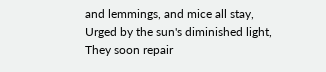and lemmings, and mice all stay,
Urged by the sun's diminished light,
They soon repair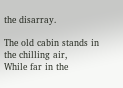the disarray.

The old cabin stands in the chilling air,
While far in the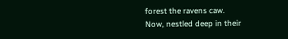forest the ravens caw.
Now, nestled deep in their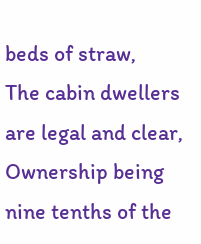beds of straw,
The cabin dwellers are legal and clear,
Ownership being nine tenths of the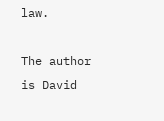law.

The author is David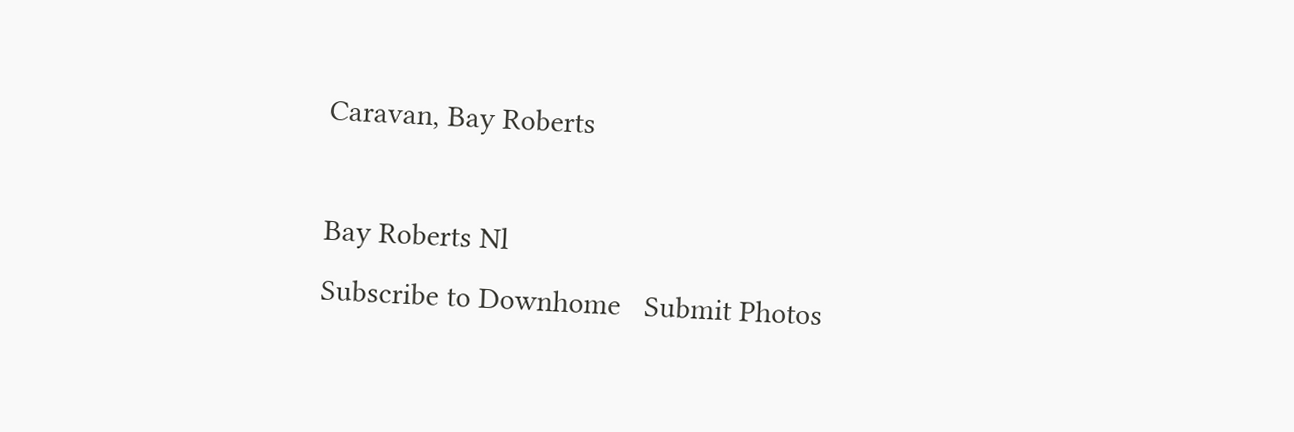Caravan, Bay Roberts

Bay Roberts Nl
Subscribe to Downhome   Submit Photos